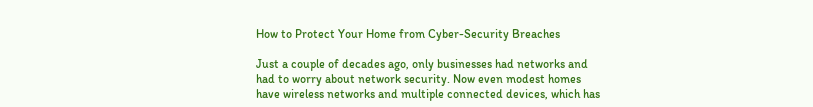How to Protect Your Home from Cyber-Security Breaches

Just a couple of decades ago, only businesses had networks and had to worry about network security. Now even modest homes have wireless networks and multiple connected devices, which has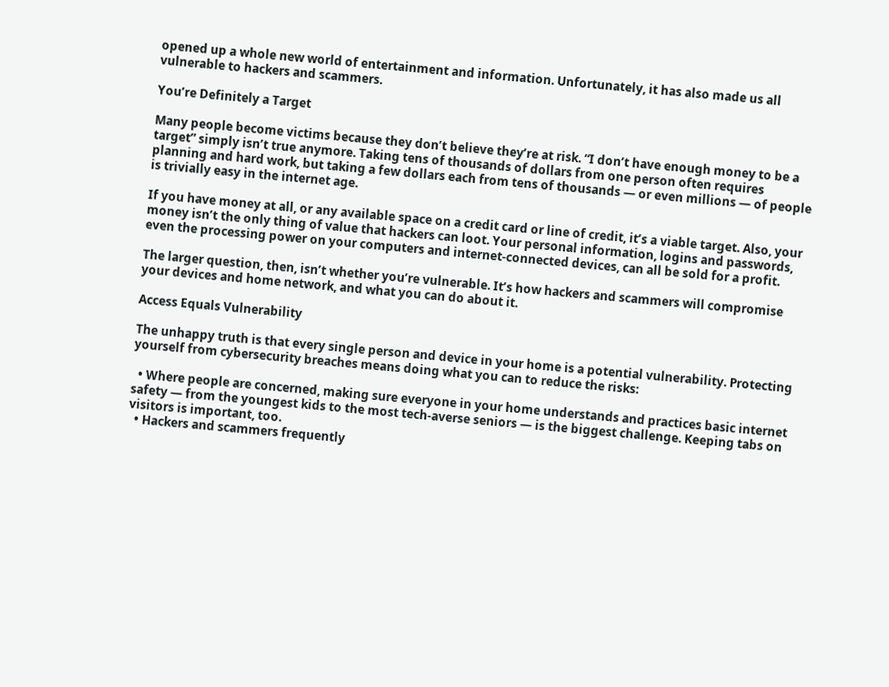opened up a whole new world of entertainment and information. Unfortunately, it has also made us all vulnerable to hackers and scammers.

You’re Definitely a Target

Many people become victims because they don’t believe they’re at risk. “I don’t have enough money to be a target” simply isn’t true anymore. Taking tens of thousands of dollars from one person often requires planning and hard work, but taking a few dollars each from tens of thousands — or even millions — of people is trivially easy in the internet age.

If you have money at all, or any available space on a credit card or line of credit, it’s a viable target. Also, your money isn’t the only thing of value that hackers can loot. Your personal information, logins and passwords, even the processing power on your computers and internet-connected devices, can all be sold for a profit.

The larger question, then, isn’t whether you’re vulnerable. It’s how hackers and scammers will compromise your devices and home network, and what you can do about it.

Access Equals Vulnerability

The unhappy truth is that every single person and device in your home is a potential vulnerability. Protecting yourself from cybersecurity breaches means doing what you can to reduce the risks:

  • Where people are concerned, making sure everyone in your home understands and practices basic internet safety — from the youngest kids to the most tech-averse seniors — is the biggest challenge. Keeping tabs on visitors is important, too.
  • Hackers and scammers frequently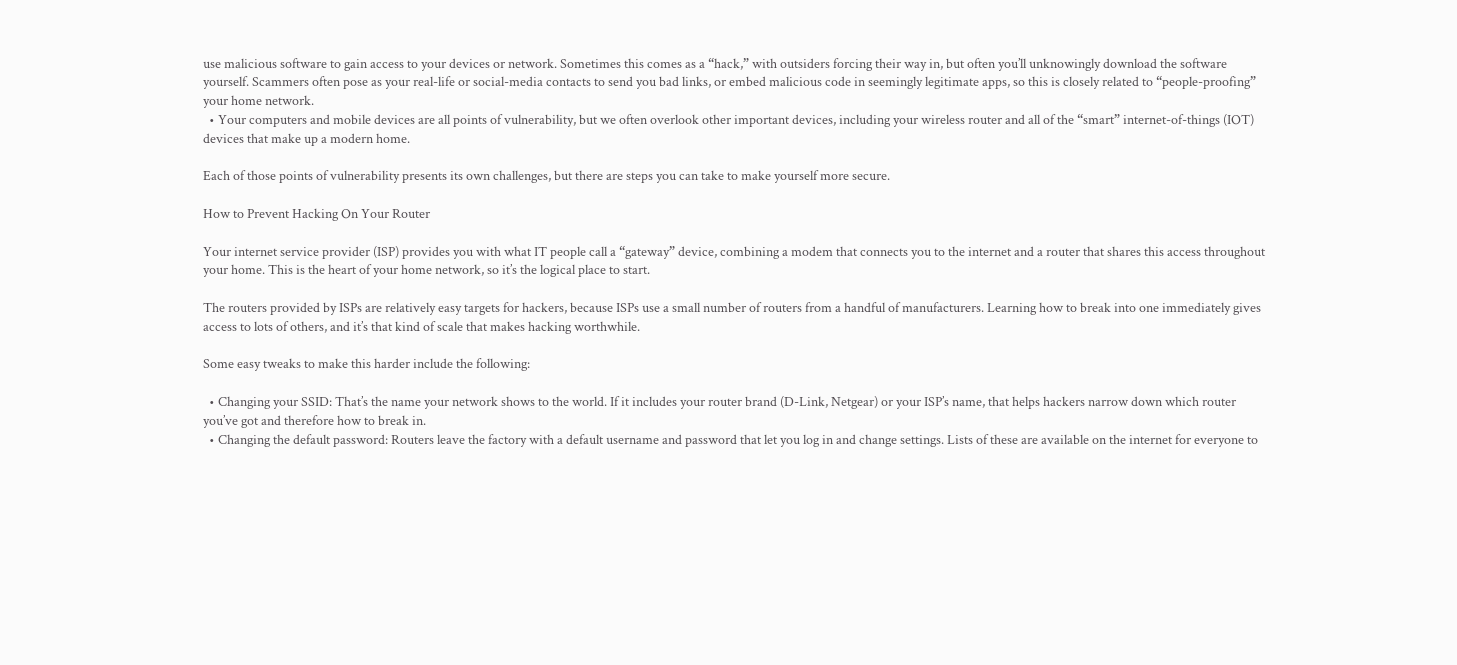use malicious software to gain access to your devices or network. Sometimes this comes as a “hack,” with outsiders forcing their way in, but often you’ll unknowingly download the software yourself. Scammers often pose as your real-life or social-media contacts to send you bad links, or embed malicious code in seemingly legitimate apps, so this is closely related to “people-proofing” your home network.
  • Your computers and mobile devices are all points of vulnerability, but we often overlook other important devices, including your wireless router and all of the “smart” internet-of-things (IOT) devices that make up a modern home.

Each of those points of vulnerability presents its own challenges, but there are steps you can take to make yourself more secure.

How to Prevent Hacking On Your Router

Your internet service provider (ISP) provides you with what IT people call a “gateway” device, combining a modem that connects you to the internet and a router that shares this access throughout your home. This is the heart of your home network, so it’s the logical place to start.

The routers provided by ISPs are relatively easy targets for hackers, because ISPs use a small number of routers from a handful of manufacturers. Learning how to break into one immediately gives access to lots of others, and it’s that kind of scale that makes hacking worthwhile.

Some easy tweaks to make this harder include the following:

  • Changing your SSID: That’s the name your network shows to the world. If it includes your router brand (D-Link, Netgear) or your ISP’s name, that helps hackers narrow down which router you’ve got and therefore how to break in.
  • Changing the default password: Routers leave the factory with a default username and password that let you log in and change settings. Lists of these are available on the internet for everyone to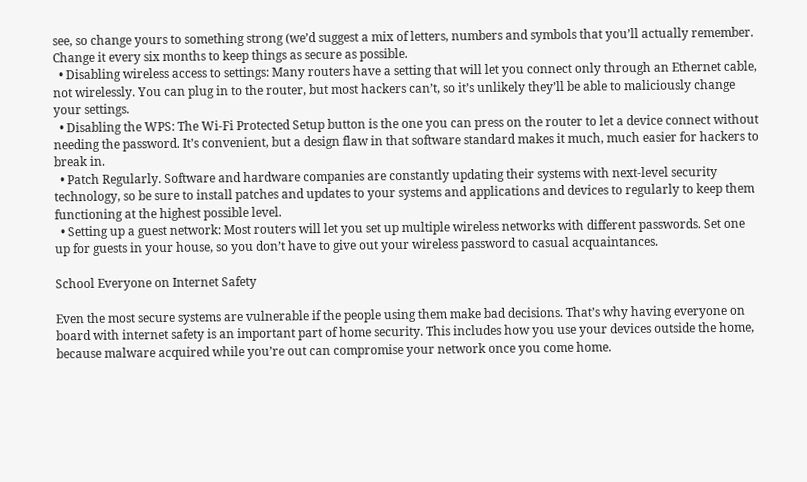see, so change yours to something strong (we’d suggest a mix of letters, numbers and symbols that you’ll actually remember. Change it every six months to keep things as secure as possible.
  • Disabling wireless access to settings: Many routers have a setting that will let you connect only through an Ethernet cable, not wirelessly. You can plug in to the router, but most hackers can’t, so it’s unlikely they’ll be able to maliciously change your settings.
  • Disabling the WPS: The Wi-Fi Protected Setup button is the one you can press on the router to let a device connect without needing the password. It’s convenient, but a design flaw in that software standard makes it much, much easier for hackers to break in.
  • Patch Regularly. Software and hardware companies are constantly updating their systems with next-level security technology, so be sure to install patches and updates to your systems and applications and devices to regularly to keep them functioning at the highest possible level.
  • Setting up a guest network: Most routers will let you set up multiple wireless networks with different passwords. Set one up for guests in your house, so you don’t have to give out your wireless password to casual acquaintances.

School Everyone on Internet Safety

Even the most secure systems are vulnerable if the people using them make bad decisions. That’s why having everyone on board with internet safety is an important part of home security. This includes how you use your devices outside the home, because malware acquired while you’re out can compromise your network once you come home.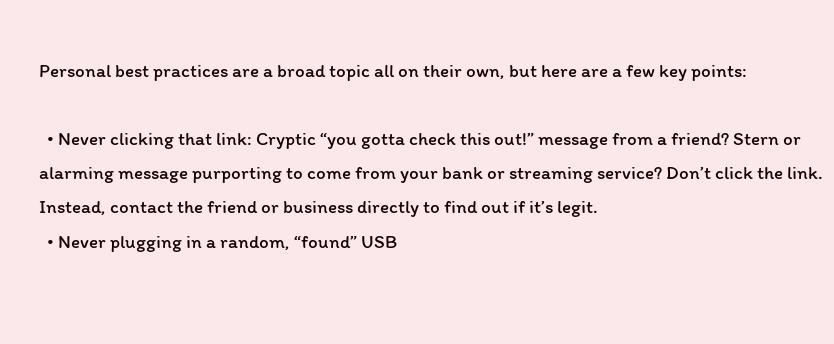Personal best practices are a broad topic all on their own, but here are a few key points:

  • Never clicking that link: Cryptic “you gotta check this out!” message from a friend? Stern or alarming message purporting to come from your bank or streaming service? Don’t click the link. Instead, contact the friend or business directly to find out if it’s legit.
  • Never plugging in a random, “found” USB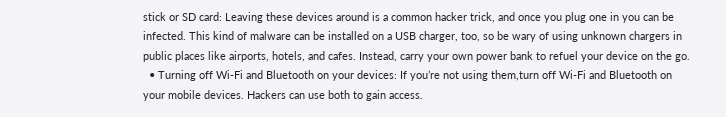stick or SD card: Leaving these devices around is a common hacker trick, and once you plug one in you can be infected. This kind of malware can be installed on a USB charger, too, so be wary of using unknown chargers in public places like airports, hotels, and cafes. Instead, carry your own power bank to refuel your device on the go.
  • Turning off Wi-Fi and Bluetooth on your devices: If you’re not using them,turn off Wi-Fi and Bluetooth on your mobile devices. Hackers can use both to gain access.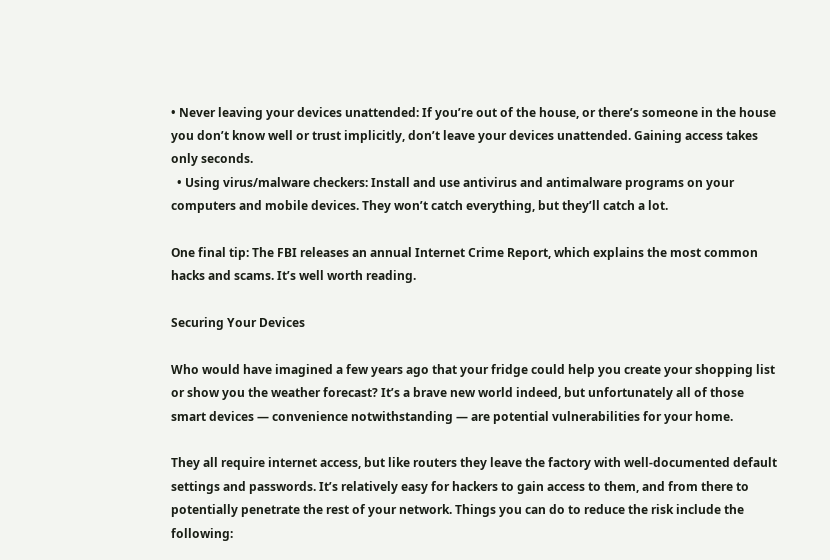• Never leaving your devices unattended: If you’re out of the house, or there’s someone in the house you don’t know well or trust implicitly, don’t leave your devices unattended. Gaining access takes only seconds.
  • Using virus/malware checkers: Install and use antivirus and antimalware programs on your computers and mobile devices. They won’t catch everything, but they’ll catch a lot.

One final tip: The FBI releases an annual Internet Crime Report, which explains the most common hacks and scams. It’s well worth reading.

Securing Your Devices

Who would have imagined a few years ago that your fridge could help you create your shopping list or show you the weather forecast? It’s a brave new world indeed, but unfortunately all of those smart devices — convenience notwithstanding — are potential vulnerabilities for your home.

They all require internet access, but like routers they leave the factory with well-documented default settings and passwords. It’s relatively easy for hackers to gain access to them, and from there to potentially penetrate the rest of your network. Things you can do to reduce the risk include the following: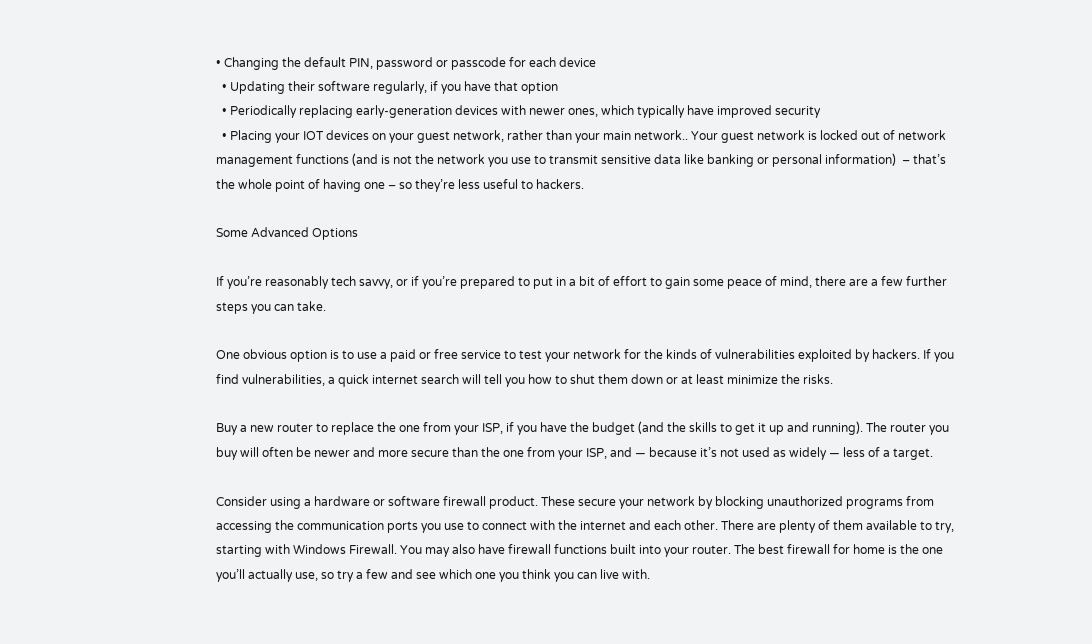• Changing the default PIN, password or passcode for each device
  • Updating their software regularly, if you have that option
  • Periodically replacing early-generation devices with newer ones, which typically have improved security
  • Placing your IOT devices on your guest network, rather than your main network.. Your guest network is locked out of network management functions (and is not the network you use to transmit sensitive data like banking or personal information)  – that’s the whole point of having one – so they’re less useful to hackers.

Some Advanced Options

If you’re reasonably tech savvy, or if you’re prepared to put in a bit of effort to gain some peace of mind, there are a few further steps you can take.

One obvious option is to use a paid or free service to test your network for the kinds of vulnerabilities exploited by hackers. If you find vulnerabilities, a quick internet search will tell you how to shut them down or at least minimize the risks.

Buy a new router to replace the one from your ISP, if you have the budget (and the skills to get it up and running). The router you buy will often be newer and more secure than the one from your ISP, and — because it’s not used as widely — less of a target.

Consider using a hardware or software firewall product. These secure your network by blocking unauthorized programs from accessing the communication ports you use to connect with the internet and each other. There are plenty of them available to try, starting with Windows Firewall. You may also have firewall functions built into your router. The best firewall for home is the one you’ll actually use, so try a few and see which one you think you can live with.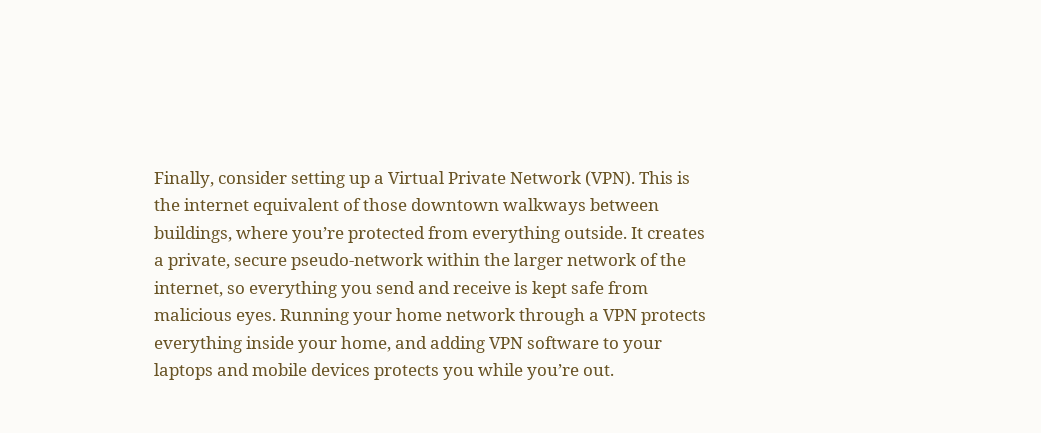Finally, consider setting up a Virtual Private Network (VPN). This is the internet equivalent of those downtown walkways between buildings, where you’re protected from everything outside. It creates a private, secure pseudo-network within the larger network of the internet, so everything you send and receive is kept safe from malicious eyes. Running your home network through a VPN protects everything inside your home, and adding VPN software to your laptops and mobile devices protects you while you’re out.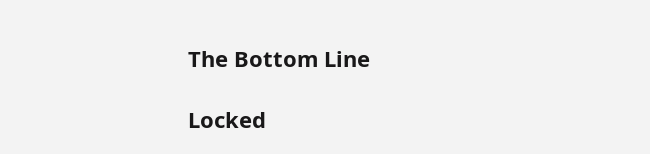The Bottom Line

Locked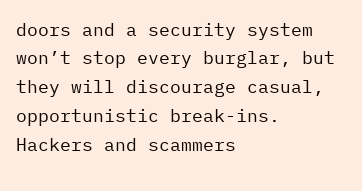doors and a security system won’t stop every burglar, but they will discourage casual, opportunistic break-ins. Hackers and scammers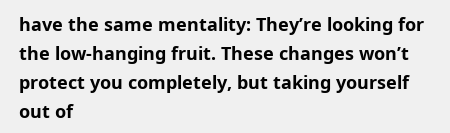have the same mentality: They’re looking for the low-hanging fruit. These changes won’t protect you completely, but taking yourself out of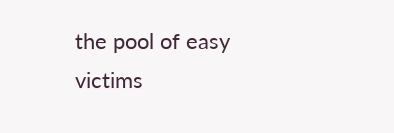the pool of easy victims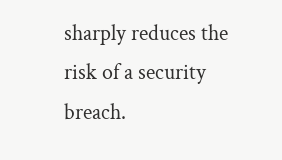sharply reduces the risk of a security breach.